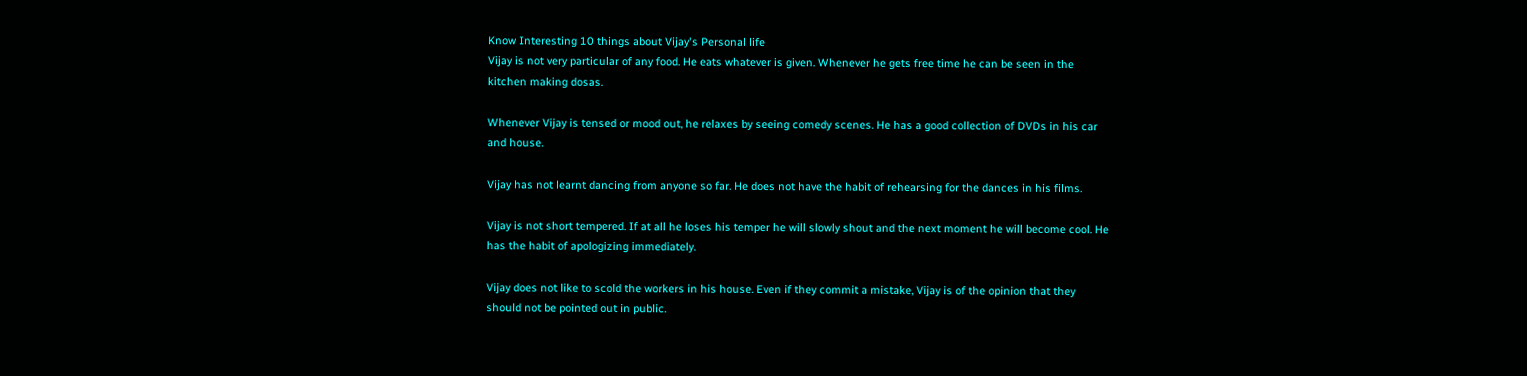Know Interesting 10 things about Vijay's Personal life
Vijay is not very particular of any food. He eats whatever is given. Whenever he gets free time he can be seen in the kitchen making dosas.

Whenever Vijay is tensed or mood out, he relaxes by seeing comedy scenes. He has a good collection of DVDs in his car and house.

Vijay has not learnt dancing from anyone so far. He does not have the habit of rehearsing for the dances in his films.

Vijay is not short tempered. If at all he loses his temper he will slowly shout and the next moment he will become cool. He has the habit of apologizing immediately.

Vijay does not like to scold the workers in his house. Even if they commit a mistake, Vijay is of the opinion that they should not be pointed out in public.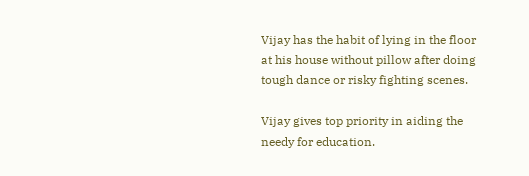Vijay has the habit of lying in the floor at his house without pillow after doing tough dance or risky fighting scenes.

Vijay gives top priority in aiding the needy for education.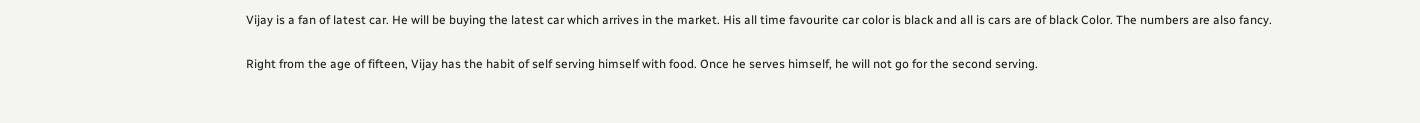Vijay is a fan of latest car. He will be buying the latest car which arrives in the market. His all time favourite car color is black and all is cars are of black Color. The numbers are also fancy.

Right from the age of fifteen, Vijay has the habit of self serving himself with food. Once he serves himself, he will not go for the second serving.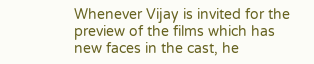Whenever Vijay is invited for the preview of the films which has new faces in the cast, he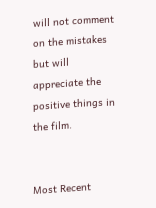will not comment on the mistakes but will appreciate the positive things in the film.


Most Recent